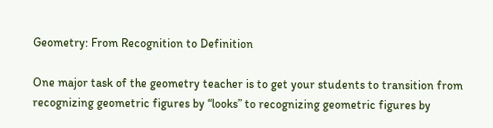Geometry: From Recognition to Definition

One major task of the geometry teacher is to get your students to transition from recognizing geometric figures by “looks” to recognizing geometric figures by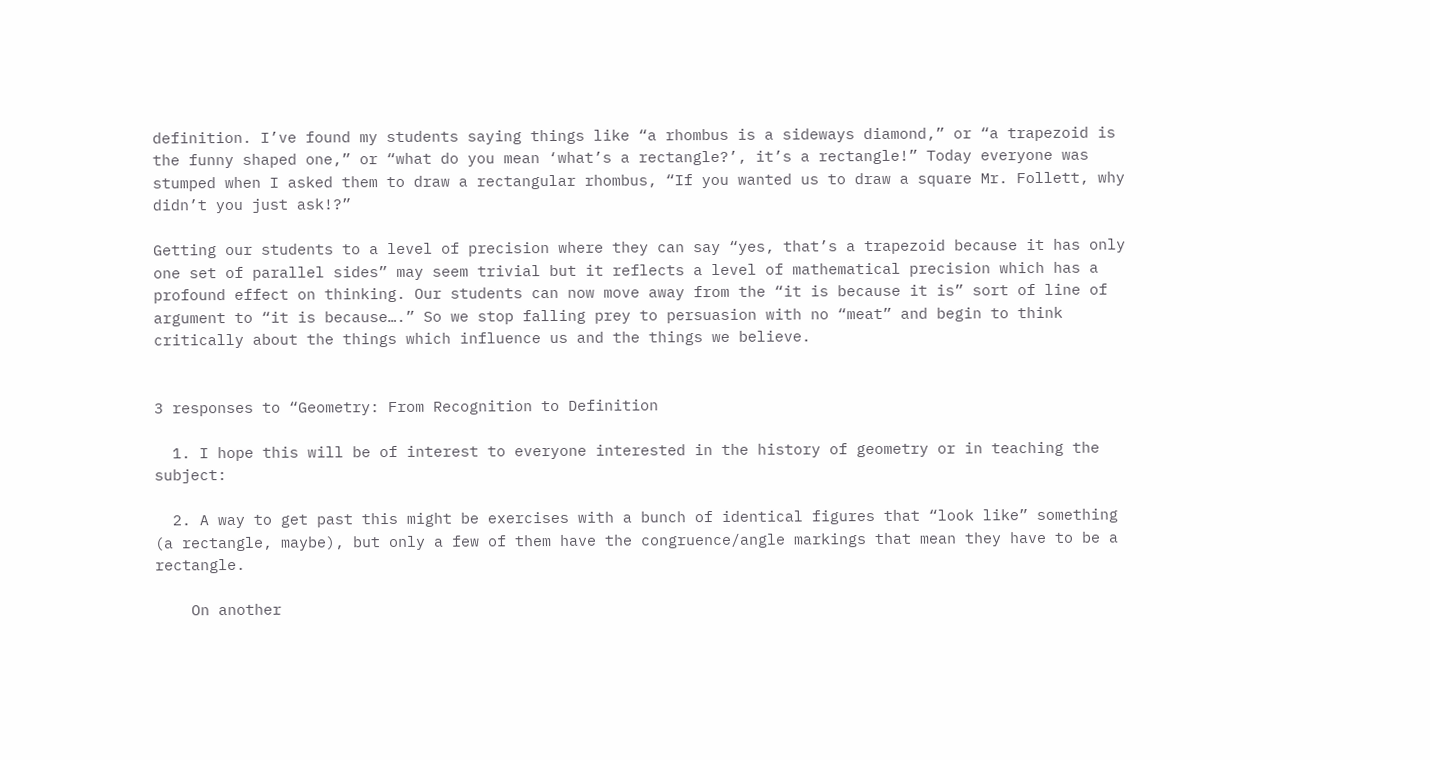definition. I’ve found my students saying things like “a rhombus is a sideways diamond,” or “a trapezoid is the funny shaped one,” or “what do you mean ‘what’s a rectangle?’, it’s a rectangle!” Today everyone was stumped when I asked them to draw a rectangular rhombus, “If you wanted us to draw a square Mr. Follett, why didn’t you just ask!?”

Getting our students to a level of precision where they can say “yes, that’s a trapezoid because it has only one set of parallel sides” may seem trivial but it reflects a level of mathematical precision which has a profound effect on thinking. Our students can now move away from the “it is because it is” sort of line of argument to “it is because….” So we stop falling prey to persuasion with no “meat” and begin to think critically about the things which influence us and the things we believe.


3 responses to “Geometry: From Recognition to Definition

  1. I hope this will be of interest to everyone interested in the history of geometry or in teaching the subject:

  2. A way to get past this might be exercises with a bunch of identical figures that “look like” something (a rectangle, maybe), but only a few of them have the congruence/angle markings that mean they have to be a rectangle.

    On another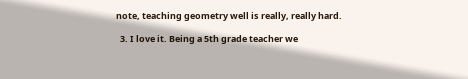note, teaching geometry well is really, really hard.

  3. I love it. Being a 5th grade teacher we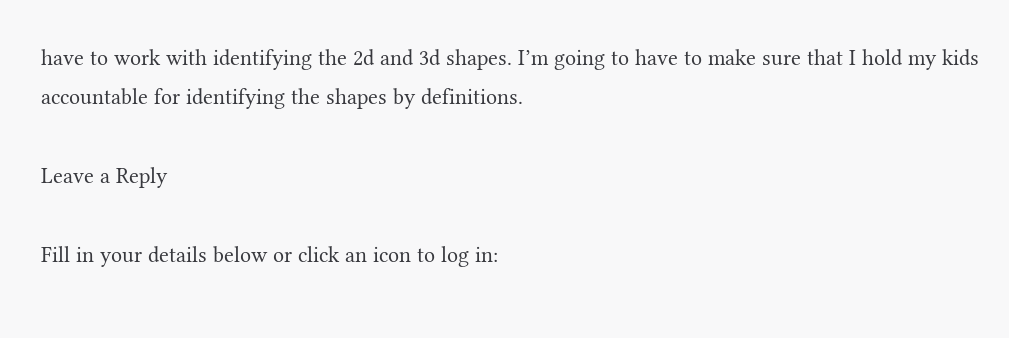have to work with identifying the 2d and 3d shapes. I’m going to have to make sure that I hold my kids accountable for identifying the shapes by definitions.

Leave a Reply

Fill in your details below or click an icon to log in: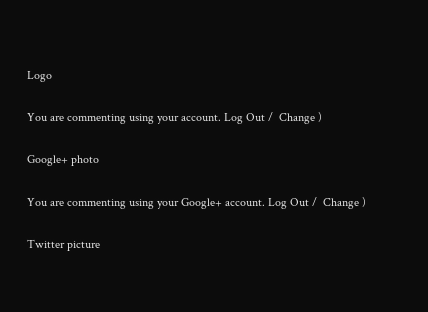Logo

You are commenting using your account. Log Out /  Change )

Google+ photo

You are commenting using your Google+ account. Log Out /  Change )

Twitter picture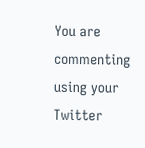You are commenting using your Twitter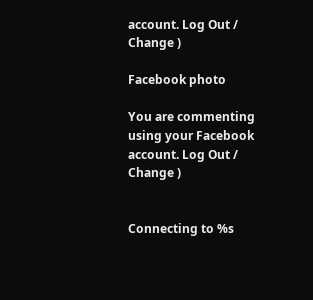account. Log Out /  Change )

Facebook photo

You are commenting using your Facebook account. Log Out /  Change )


Connecting to %s